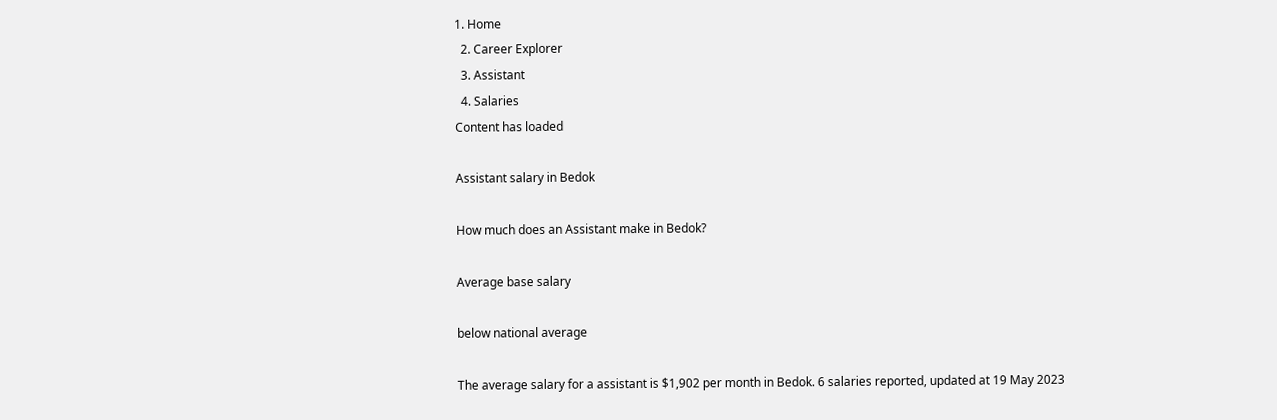1. Home
  2. Career Explorer
  3. Assistant
  4. Salaries
Content has loaded

Assistant salary in Bedok

How much does an Assistant make in Bedok?

Average base salary

below national average

The average salary for a assistant is $1,902 per month in Bedok. 6 salaries reported, updated at 19 May 2023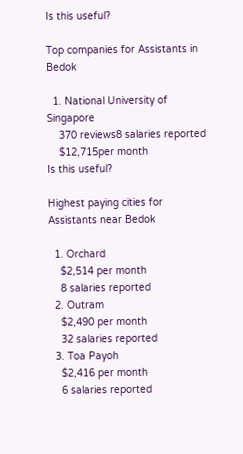Is this useful?

Top companies for Assistants in Bedok

  1. National University of Singapore
    370 reviews8 salaries reported
    $12,715per month
Is this useful?

Highest paying cities for Assistants near Bedok

  1. Orchard
    $2,514 per month
    8 salaries reported
  2. Outram
    $2,490 per month
    32 salaries reported
  3. Toa Payoh
    $2,416 per month
    6 salaries reported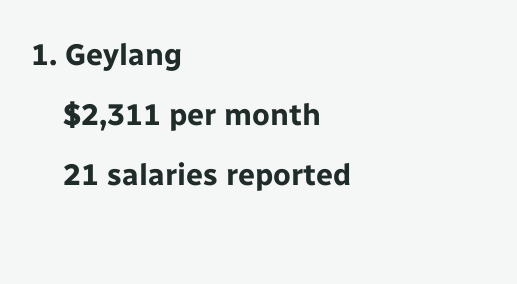1. Geylang
    $2,311 per month
    21 salaries reported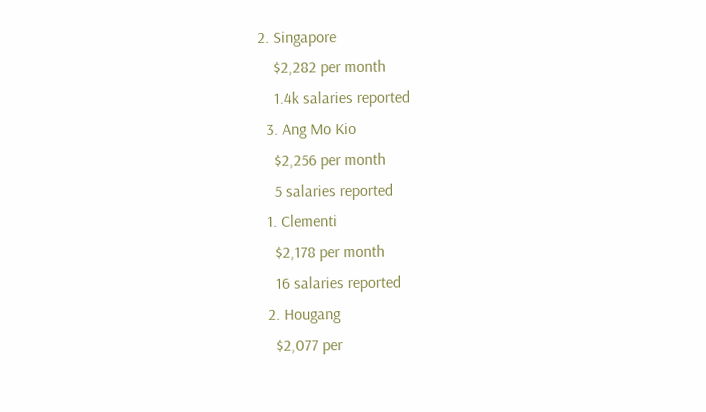2. Singapore
    $2,282 per month
    1.4k salaries reported
  3. Ang Mo Kio
    $2,256 per month
    5 salaries reported
  1. Clementi
    $2,178 per month
    16 salaries reported
  2. Hougang
    $2,077 per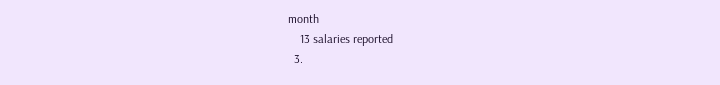month
    13 salaries reported
  3.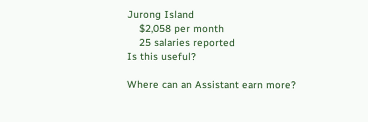Jurong Island
    $2,058 per month
    25 salaries reported
Is this useful?

Where can an Assistant earn more?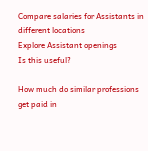Compare salaries for Assistants in different locations
Explore Assistant openings
Is this useful?

How much do similar professions get paid in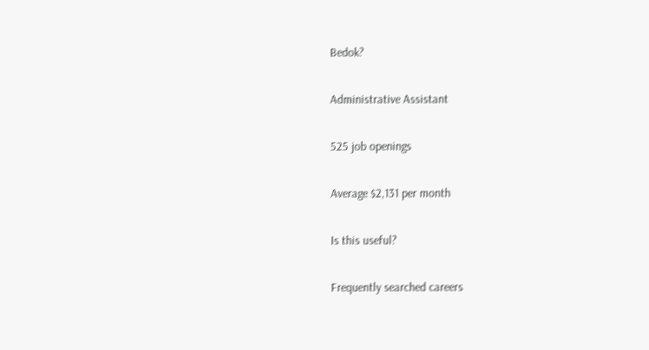Bedok?

Administrative Assistant

525 job openings

Average $2,131 per month

Is this useful?

Frequently searched careers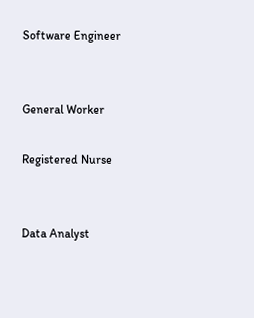Software Engineer


General Worker

Registered Nurse


Data Analyst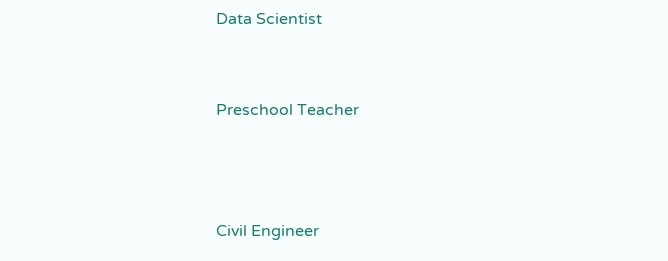Data Scientist


Preschool Teacher



Civil Engineer